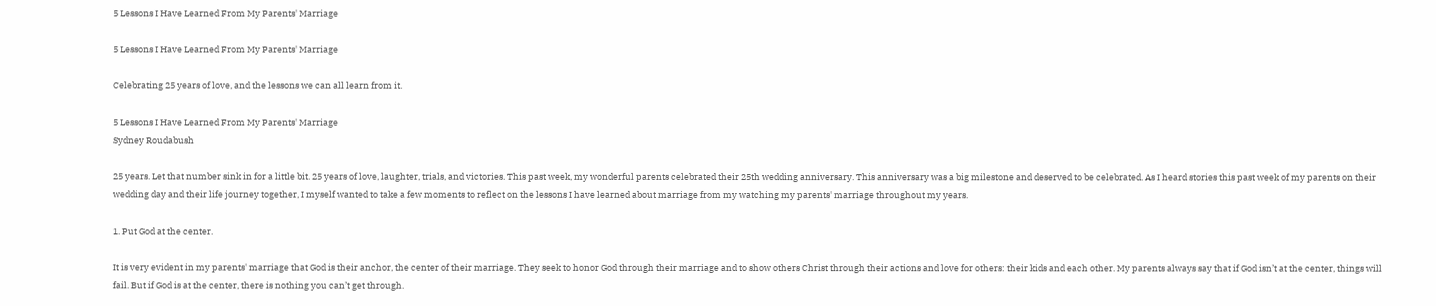5 Lessons I Have Learned From My Parents' Marriage

5 Lessons I Have Learned From My Parents' Marriage

Celebrating 25 years of love, and the lessons we can all learn from it.

5 Lessons I Have Learned From My Parents' Marriage
Sydney Roudabush

25 years. Let that number sink in for a little bit. 25 years of love, laughter, trials, and victories. This past week, my wonderful parents celebrated their 25th wedding anniversary. This anniversary was a big milestone and deserved to be celebrated. As I heard stories this past week of my parents on their wedding day and their life journey together, I myself wanted to take a few moments to reflect on the lessons I have learned about marriage from my watching my parents' marriage throughout my years.

1. Put God at the center.

It is very evident in my parents' marriage that God is their anchor, the center of their marriage. They seek to honor God through their marriage and to show others Christ through their actions and love for others: their kids and each other. My parents always say that if God isn’t at the center, things will fail. But if God is at the center, there is nothing you can’t get through.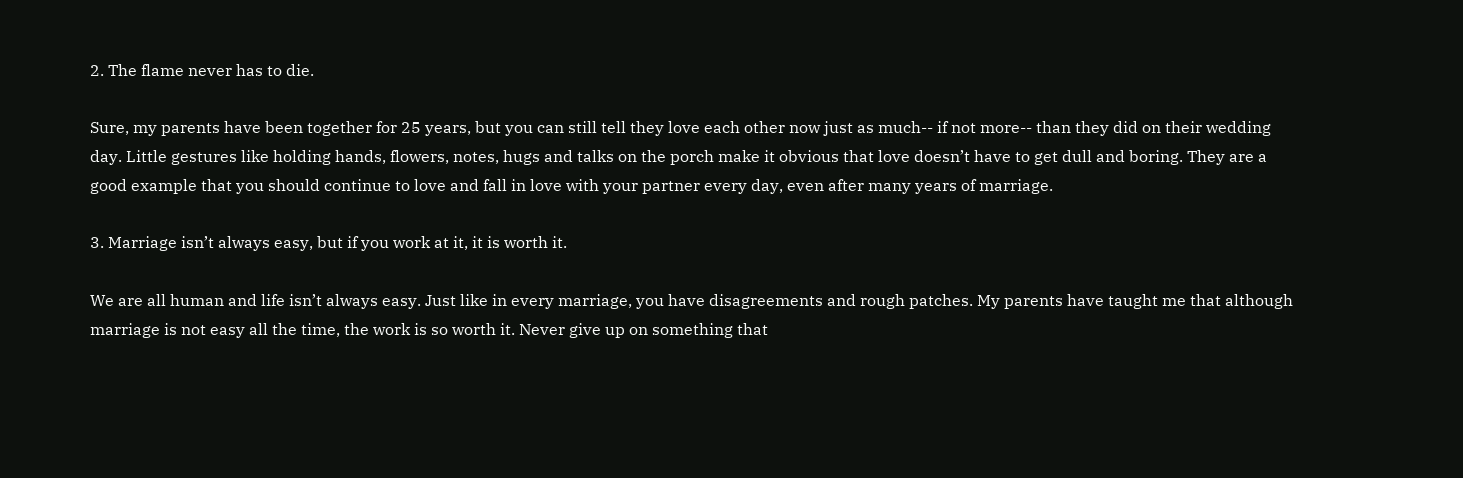2. The flame never has to die.

Sure, my parents have been together for 25 years, but you can still tell they love each other now just as much-- if not more-- than they did on their wedding day. Little gestures like holding hands, flowers, notes, hugs and talks on the porch make it obvious that love doesn’t have to get dull and boring. They are a good example that you should continue to love and fall in love with your partner every day, even after many years of marriage.

3. Marriage isn’t always easy, but if you work at it, it is worth it.

We are all human and life isn’t always easy. Just like in every marriage, you have disagreements and rough patches. My parents have taught me that although marriage is not easy all the time, the work is so worth it. Never give up on something that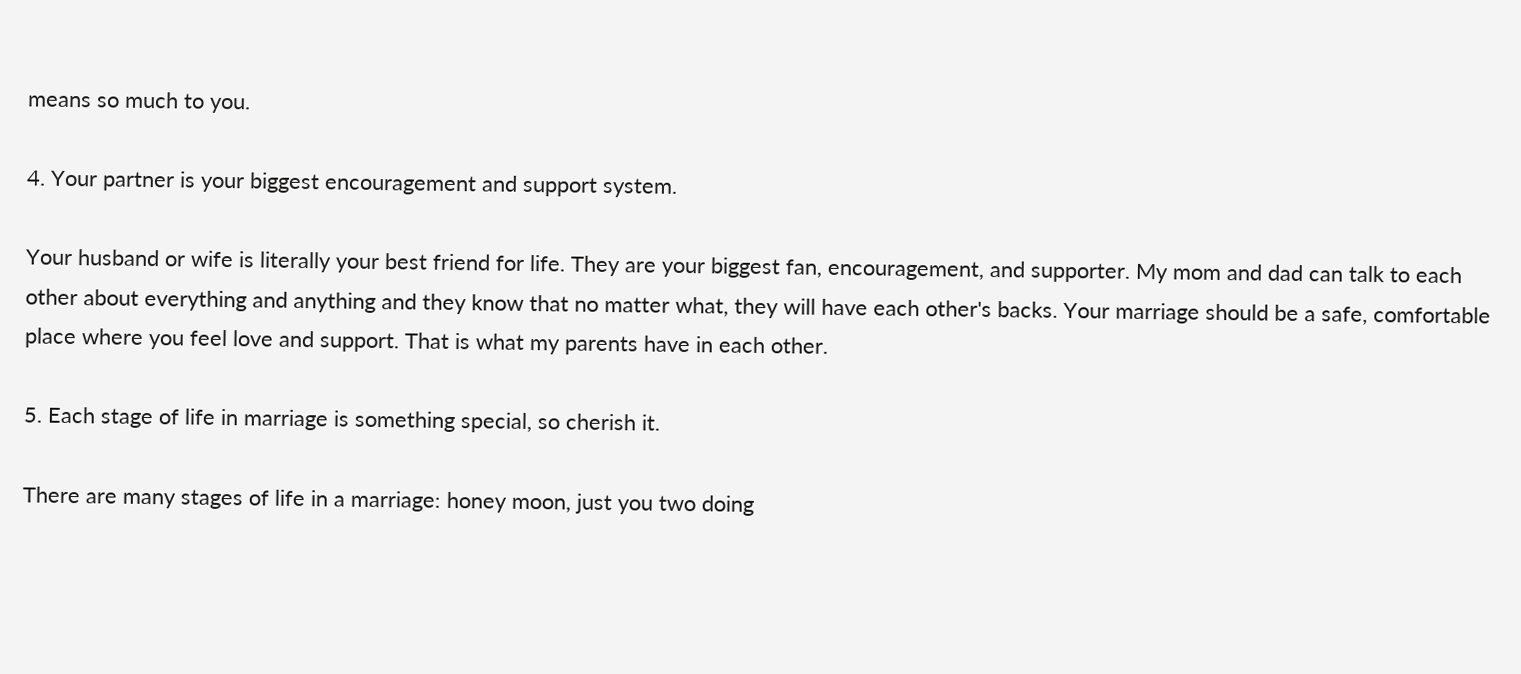means so much to you.

4. Your partner is your biggest encouragement and support system.

Your husband or wife is literally your best friend for life. They are your biggest fan, encouragement, and supporter. My mom and dad can talk to each other about everything and anything and they know that no matter what, they will have each other's backs. Your marriage should be a safe, comfortable place where you feel love and support. That is what my parents have in each other.

5. Each stage of life in marriage is something special, so cherish it.

There are many stages of life in a marriage: honey moon, just you two doing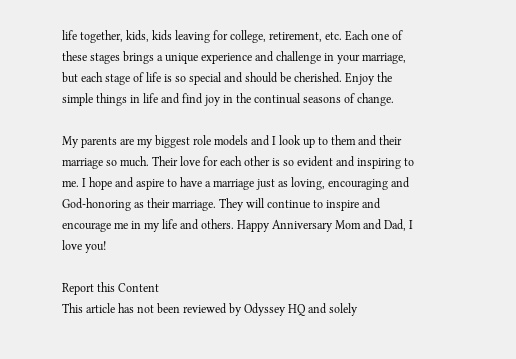life together, kids, kids leaving for college, retirement, etc. Each one of these stages brings a unique experience and challenge in your marriage, but each stage of life is so special and should be cherished. Enjoy the simple things in life and find joy in the continual seasons of change.

My parents are my biggest role models and I look up to them and their marriage so much. Their love for each other is so evident and inspiring to me. I hope and aspire to have a marriage just as loving, encouraging and God-honoring as their marriage. They will continue to inspire and encourage me in my life and others. Happy Anniversary Mom and Dad, I love you!

Report this Content
This article has not been reviewed by Odyssey HQ and solely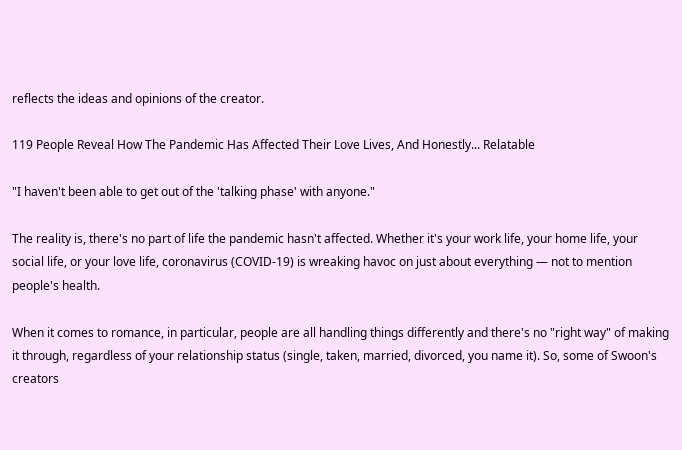reflects the ideas and opinions of the creator.

119 People Reveal How The Pandemic Has Affected Their Love Lives, And Honestly... Relatable

"I haven't been able to get out of the 'talking phase' with anyone."

The reality is, there's no part of life the pandemic hasn't affected. Whether it's your work life, your home life, your social life, or your love life, coronavirus (COVID-19) is wreaking havoc on just about everything — not to mention people's health.

When it comes to romance, in particular, people are all handling things differently and there's no "right way" of making it through, regardless of your relationship status (single, taken, married, divorced, you name it). So, some of Swoon's creators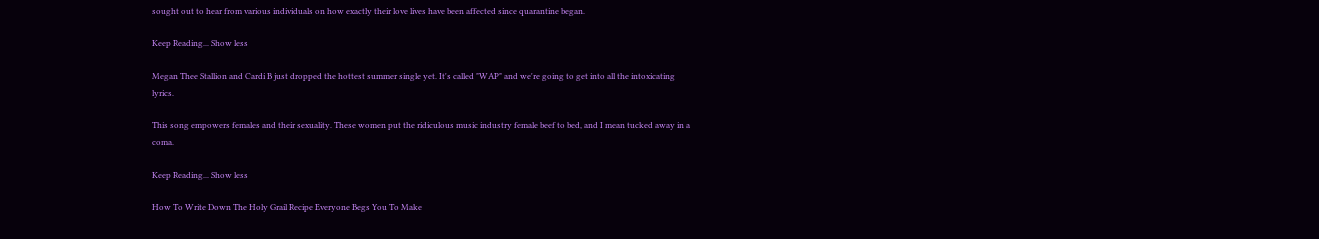sought out to hear from various individuals on how exactly their love lives have been affected since quarantine began.

Keep Reading... Show less

Megan Thee Stallion and Cardi B just dropped the hottest summer single yet. It's called "WAP" and we're going to get into all the intoxicating lyrics.

This song empowers females and their sexuality. These women put the ridiculous music industry female beef to bed, and I mean tucked away in a coma.

Keep Reading... Show less

How To Write Down The Holy Grail Recipe Everyone Begs You To Make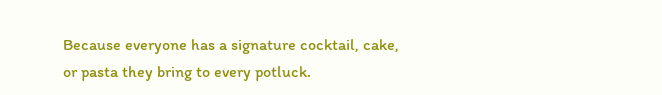Because everyone has a signature cocktail, cake, or pasta they bring to every potluck.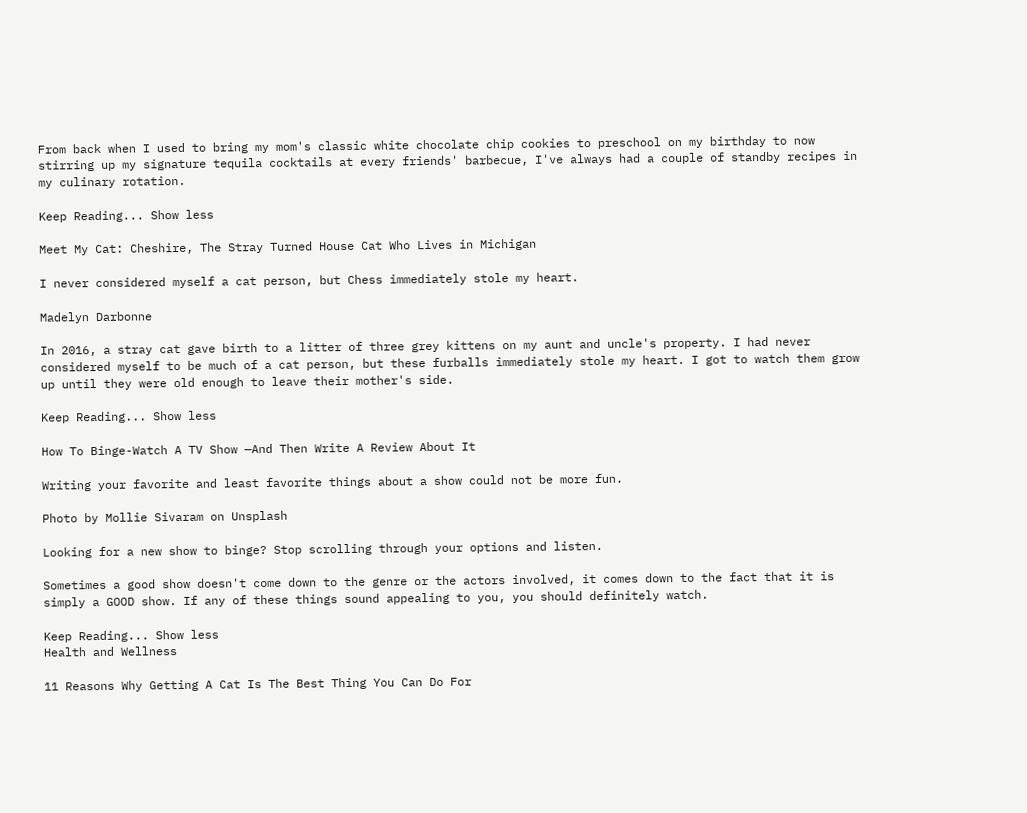From back when I used to bring my mom's classic white chocolate chip cookies to preschool on my birthday to now stirring up my signature tequila cocktails at every friends' barbecue, I've always had a couple of standby recipes in my culinary rotation.

Keep Reading... Show less

Meet My Cat: Cheshire, The Stray Turned House Cat Who Lives in Michigan

I never considered myself a cat person, but Chess immediately stole my heart.

Madelyn Darbonne

In 2016, a stray cat gave birth to a litter of three grey kittens on my aunt and uncle's property. I had never considered myself to be much of a cat person, but these furballs immediately stole my heart. I got to watch them grow up until they were old enough to leave their mother's side.

Keep Reading... Show less

How To Binge-Watch A TV Show —And Then Write A Review About It

Writing your favorite and least favorite things about a show could not be more fun.

Photo by Mollie Sivaram on Unsplash

Looking for a new show to binge? Stop scrolling through your options and listen.

Sometimes a good show doesn't come down to the genre or the actors involved, it comes down to the fact that it is simply a GOOD show. If any of these things sound appealing to you, you should definitely watch.

Keep Reading... Show less
Health and Wellness

11 Reasons Why Getting A Cat Is The Best Thing You Can Do For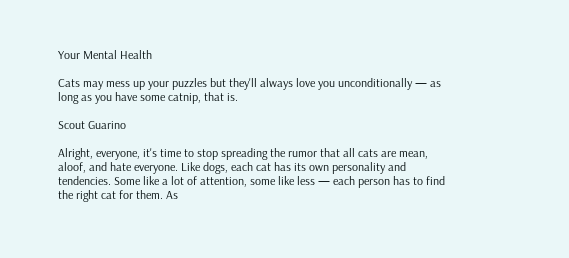Your Mental Health

Cats may mess up your puzzles but they'll always love you unconditionally — as long as you have some catnip, that is.

Scout Guarino

Alright, everyone, it's time to stop spreading the rumor that all cats are mean, aloof, and hate everyone. Like dogs, each cat has its own personality and tendencies. Some like a lot of attention, some like less — each person has to find the right cat for them. As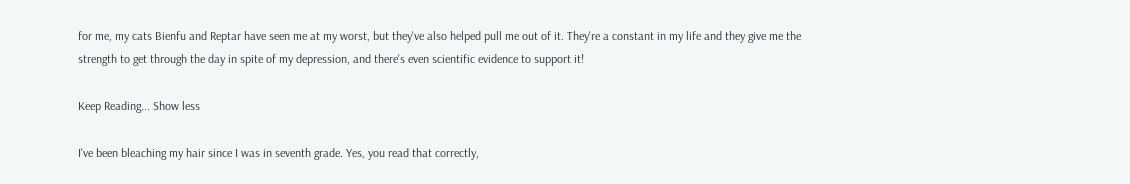for me, my cats Bienfu and Reptar have seen me at my worst, but they've also helped pull me out of it. They're a constant in my life and they give me the strength to get through the day in spite of my depression, and there's even scientific evidence to support it!

Keep Reading... Show less

I've been bleaching my hair since I was in seventh grade. Yes, you read that correctly,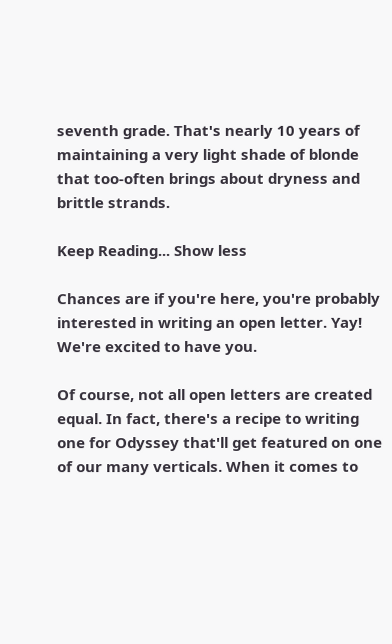seventh grade. That's nearly 10 years of maintaining a very light shade of blonde that too-often brings about dryness and brittle strands.

Keep Reading... Show less

Chances are if you're here, you're probably interested in writing an open letter. Yay! We're excited to have you.

Of course, not all open letters are created equal. In fact, there's a recipe to writing one for Odyssey that'll get featured on one of our many verticals. When it comes to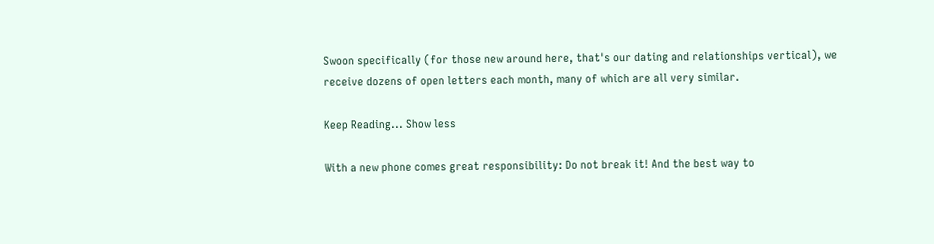Swoon specifically (for those new around here, that's our dating and relationships vertical), we receive dozens of open letters each month, many of which are all very similar.

Keep Reading... Show less

With a new phone comes great responsibility: Do not break it! And the best way to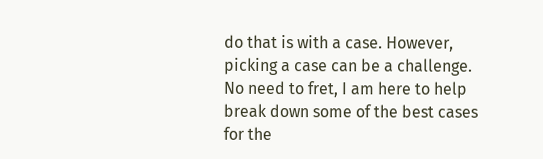do that is with a case. However, picking a case can be a challenge. No need to fret, I am here to help break down some of the best cases for the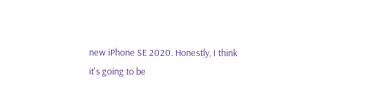new iPhone SE 2020. Honestly, I think it's going to be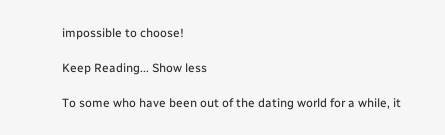impossible to choose!

Keep Reading... Show less

To some who have been out of the dating world for a while, it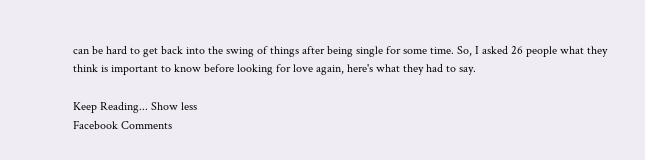can be hard to get back into the swing of things after being single for some time. So, I asked 26 people what they think is important to know before looking for love again, here's what they had to say.

Keep Reading... Show less
Facebook Comments